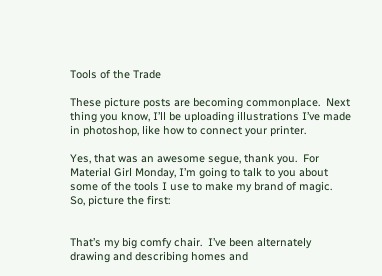Tools of the Trade

These picture posts are becoming commonplace.  Next thing you know, I’ll be uploading illustrations I’ve made in photoshop, like how to connect your printer.

Yes, that was an awesome segue, thank you.  For Material Girl Monday, I’m going to talk to you about some of the tools I use to make my brand of magic.  So, picture the first:


That’s my big comfy chair.  I’ve been alternately drawing and describing homes and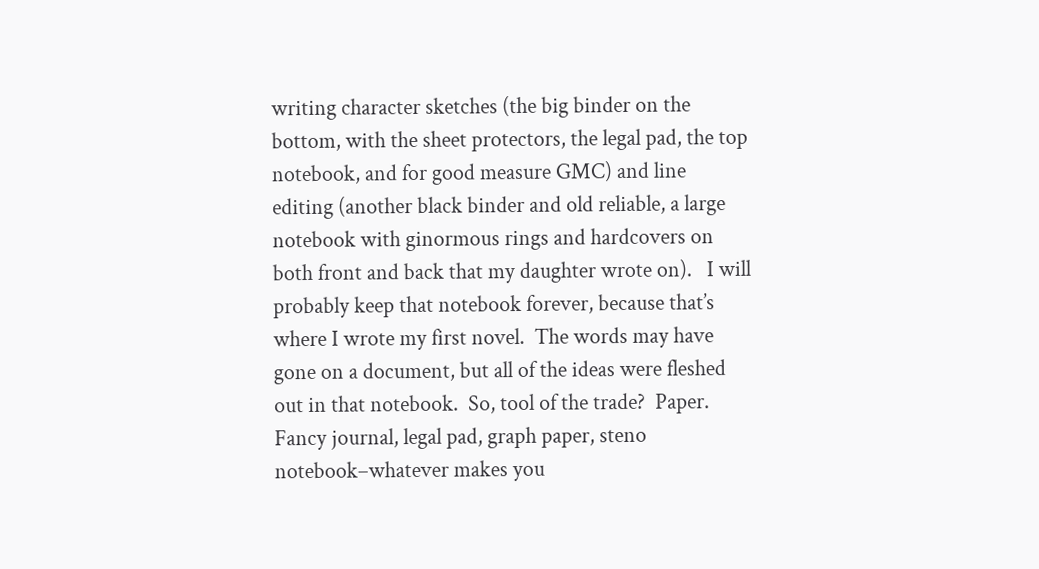writing character sketches (the big binder on the bottom, with the sheet protectors, the legal pad, the top notebook, and for good measure GMC) and line editing (another black binder and old reliable, a large notebook with ginormous rings and hardcovers on both front and back that my daughter wrote on).   I will probably keep that notebook forever, because that’s where I wrote my first novel.  The words may have gone on a document, but all of the ideas were fleshed out in that notebook.  So, tool of the trade?  Paper. Fancy journal, legal pad, graph paper, steno notebook–whatever makes you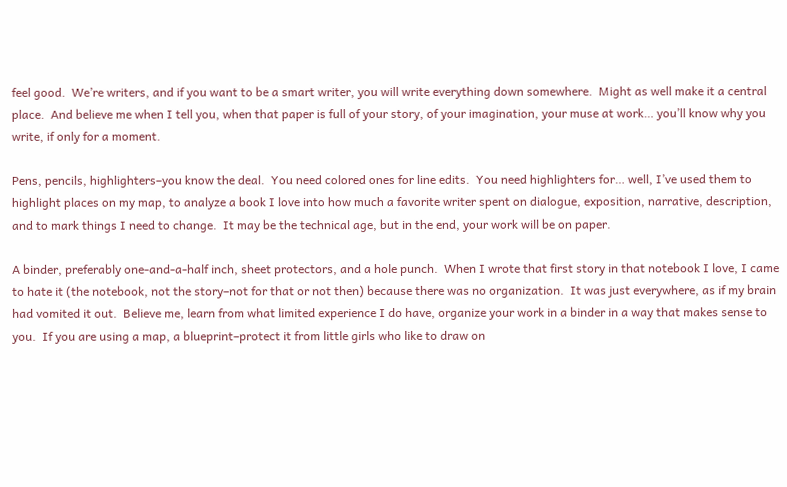feel good.  We’re writers, and if you want to be a smart writer, you will write everything down somewhere.  Might as well make it a central place.  And believe me when I tell you, when that paper is full of your story, of your imagination, your muse at work… you’ll know why you write, if only for a moment.

Pens, pencils, highlighters–you know the deal.  You need colored ones for line edits.  You need highlighters for… well, I’ve used them to highlight places on my map, to analyze a book I love into how much a favorite writer spent on dialogue, exposition, narrative, description, and to mark things I need to change.  It may be the technical age, but in the end, your work will be on paper.

A binder, preferably one-and-a-half inch, sheet protectors, and a hole punch.  When I wrote that first story in that notebook I love, I came to hate it (the notebook, not the story–not for that or not then) because there was no organization.  It was just everywhere, as if my brain had vomited it out.  Believe me, learn from what limited experience I do have, organize your work in a binder in a way that makes sense to you.  If you are using a map, a blueprint–protect it from little girls who like to draw on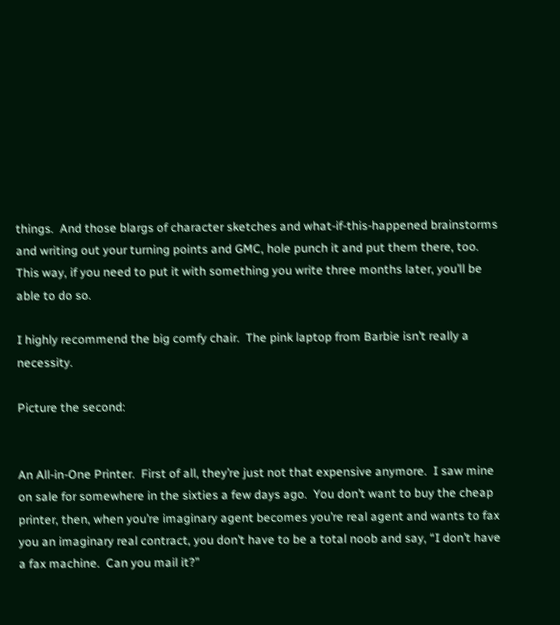things.  And those blargs of character sketches and what-if-this-happened brainstorms and writing out your turning points and GMC, hole punch it and put them there, too.  This way, if you need to put it with something you write three months later, you’ll be able to do so.

I highly recommend the big comfy chair.  The pink laptop from Barbie isn’t really a necessity.

Picture the second:


An All-in-One Printer.  First of all, they’re just not that expensive anymore.  I saw mine on sale for somewhere in the sixties a few days ago.  You don’t want to buy the cheap printer, then, when you’re imaginary agent becomes you’re real agent and wants to fax you an imaginary real contract, you don’t have to be a total noob and say, “I don’t have a fax machine.  Can you mail it?”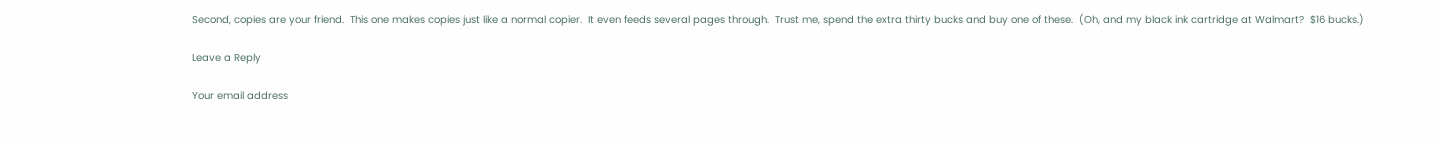Second, copies are your friend.  This one makes copies just like a normal copier.  It even feeds several pages through.  Trust me, spend the extra thirty bucks and buy one of these.  (Oh, and my black ink cartridge at Walmart?  $16 bucks.)

Leave a Reply

Your email address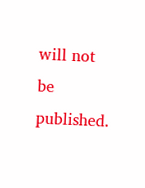will not be published.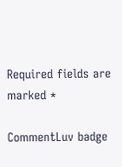Required fields are marked *

CommentLuv badge